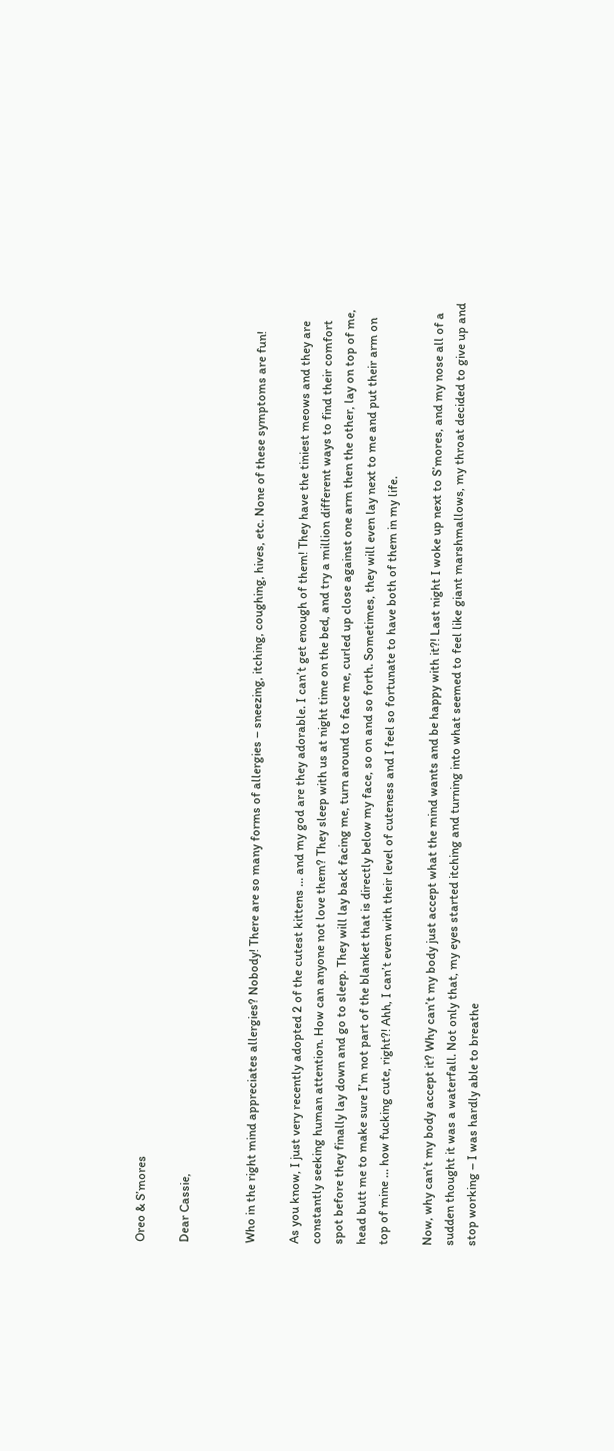Oreo & S’mores

Dear Cassie,


Who in the right mind appreciates allergies? Nobody! There are so many forms of allergies – sneezing, itching, coughing, hives, etc. None of these symptoms are fun!

As you know, I just very recently adopted 2 of the cutest kittens … and my god are they adorable. I can’t get enough of them! They have the tiniest meows and they are constantly seeking human attention. How can anyone not love them? They sleep with us at night time on the bed, and try a million different ways to find their comfort spot before they finally lay down and go to sleep. They will lay back facing me, turn around to face me, curled up close against one arm then the other, lay on top of me, head butt me to make sure I’m not part of the blanket that is directly below my face, so on and so forth. Sometimes, they will even lay next to me and put their arm on top of mine … how fucking cute, right?! Ahh, I can’t even with their level of cuteness and I feel so fortunate to have both of them in my life.

Now, why can’t my body accept it? Why can’t my body just accept what the mind wants and be happy with it?! Last night I woke up next to S’mores, and my nose all of a sudden thought it was a waterfall. Not only that, my eyes started itching and turning into what seemed to feel like giant marshmallows, my throat decided to give up and stop working – I was hardly able to breathe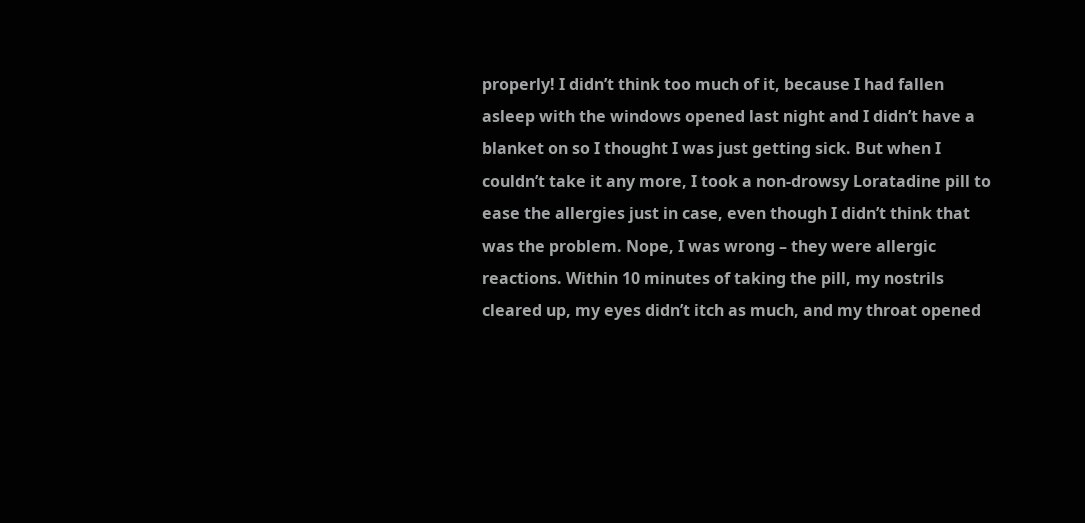properly! I didn’t think too much of it, because I had fallen asleep with the windows opened last night and I didn’t have a blanket on so I thought I was just getting sick. But when I couldn’t take it any more, I took a non-drowsy Loratadine pill to ease the allergies just in case, even though I didn’t think that was the problem. Nope, I was wrong – they were allergic reactions. Within 10 minutes of taking the pill, my nostrils cleared up, my eyes didn’t itch as much, and my throat opened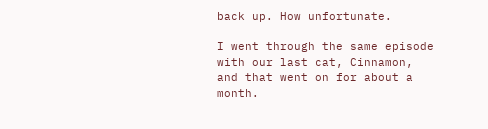back up. How unfortunate.

I went through the same episode with our last cat, Cinnamon, and that went on for about a month.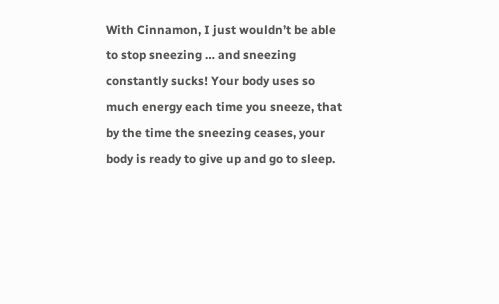With Cinnamon, I just wouldn’t be able to stop sneezing … and sneezing constantly sucks! Your body uses so much energy each time you sneeze, that by the time the sneezing ceases, your body is ready to give up and go to sleep.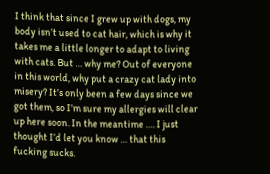I think that since I grew up with dogs, my body isn’t used to cat hair, which is why it takes me a little longer to adapt to living with cats. But … why me? Out of everyone in this world, why put a crazy cat lady into misery? It’s only been a few days since we got them, so I’m sure my allergies will clear up here soon. In the meantime …. I just thought I’d let you know … that this fucking sucks.